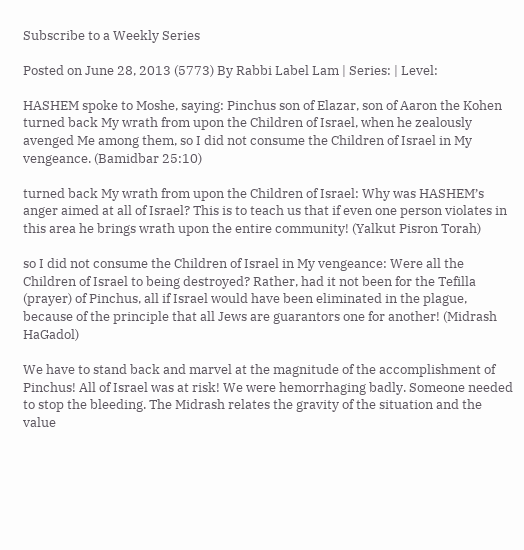Subscribe to a Weekly Series

Posted on June 28, 2013 (5773) By Rabbi Label Lam | Series: | Level:

HASHEM spoke to Moshe, saying: Pinchus son of Elazar, son of Aaron the Kohen turned back My wrath from upon the Children of Israel, when he zealously avenged Me among them, so I did not consume the Children of Israel in My vengeance. (Bamidbar 25:10)

turned back My wrath from upon the Children of Israel: Why was HASHEM’s anger aimed at all of Israel? This is to teach us that if even one person violates in this area he brings wrath upon the entire community! (Yalkut Pisron Torah)

so I did not consume the Children of Israel in My vengeance: Were all the Children of Israel to being destroyed? Rather, had it not been for the Tefilla (prayer) of Pinchus, all if Israel would have been eliminated in the plague, because of the principle that all Jews are guarantors one for another! (Midrash HaGadol)

We have to stand back and marvel at the magnitude of the accomplishment of Pinchus! All of Israel was at risk! We were hemorrhaging badly. Someone needed to stop the bleeding. The Midrash relates the gravity of the situation and the value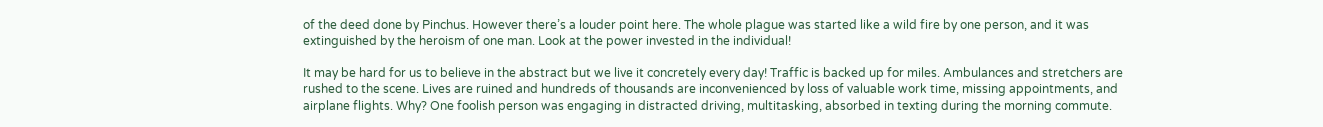of the deed done by Pinchus. However there’s a louder point here. The whole plague was started like a wild fire by one person, and it was extinguished by the heroism of one man. Look at the power invested in the individual!

It may be hard for us to believe in the abstract but we live it concretely every day! Traffic is backed up for miles. Ambulances and stretchers are rushed to the scene. Lives are ruined and hundreds of thousands are inconvenienced by loss of valuable work time, missing appointments, and airplane flights. Why? One foolish person was engaging in distracted driving, multitasking, absorbed in texting during the morning commute.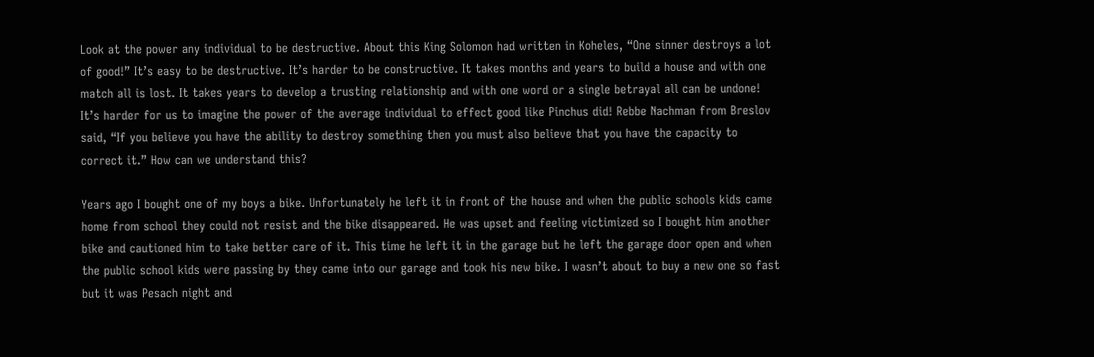Look at the power any individual to be destructive. About this King Solomon had written in Koheles, “One sinner destroys a lot of good!” It’s easy to be destructive. It’s harder to be constructive. It takes months and years to build a house and with one match all is lost. It takes years to develop a trusting relationship and with one word or a single betrayal all can be undone! It’s harder for us to imagine the power of the average individual to effect good like Pinchus did! Rebbe Nachman from Breslov said, “If you believe you have the ability to destroy something then you must also believe that you have the capacity to correct it.” How can we understand this?

Years ago I bought one of my boys a bike. Unfortunately he left it in front of the house and when the public schools kids came home from school they could not resist and the bike disappeared. He was upset and feeling victimized so I bought him another bike and cautioned him to take better care of it. This time he left it in the garage but he left the garage door open and when the public school kids were passing by they came into our garage and took his new bike. I wasn’t about to buy a new one so fast but it was Pesach night and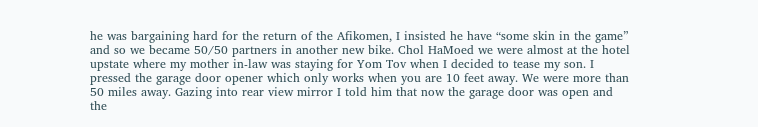he was bargaining hard for the return of the Afikomen, I insisted he have “some skin in the game” and so we became 50/50 partners in another new bike. Chol HaMoed we were almost at the hotel upstate where my mother in-law was staying for Yom Tov when I decided to tease my son. I pressed the garage door opener which only works when you are 10 feet away. We were more than 50 miles away. Gazing into rear view mirror I told him that now the garage door was open and the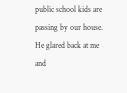public school kids are passing by our house. He glared back at me and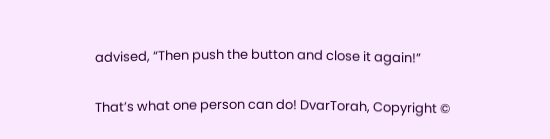advised, “Then push the button and close it again!”

That’s what one person can do! DvarTorah, Copyright ©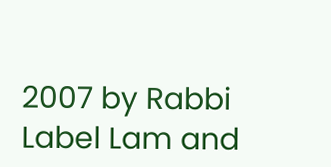2007 by Rabbi Label Lam and